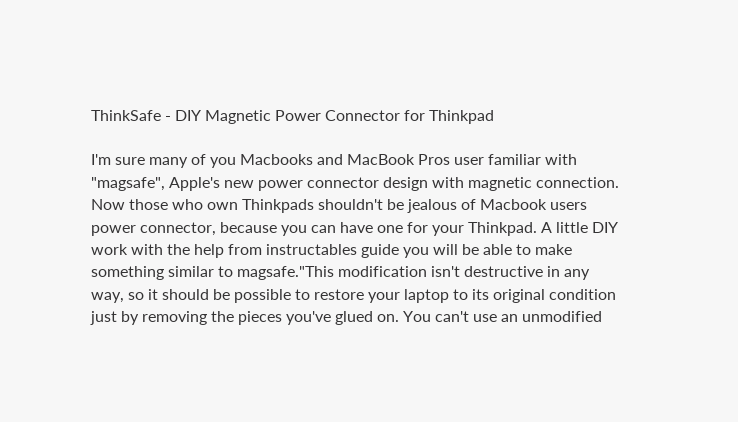ThinkSafe - DIY Magnetic Power Connector for Thinkpad

I'm sure many of you Macbooks and MacBook Pros user familiar with "magsafe", Apple's new power connector design with magnetic connection. Now those who own Thinkpads shouldn't be jealous of Macbook users power connector, because you can have one for your Thinkpad. A little DIY work with the help from instructables guide you will be able to make something similar to magsafe."This modification isn't destructive in any way, so it should be possible to restore your laptop to its original condition just by removing the pieces you've glued on. You can't use an unmodified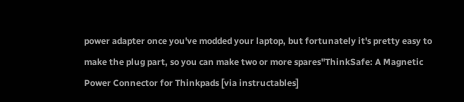power adapter once you've modded your laptop, but fortunately it's pretty easy to make the plug part, so you can make two or more spares"ThinkSafe: A Magnetic Power Connector for Thinkpads [via instructables]